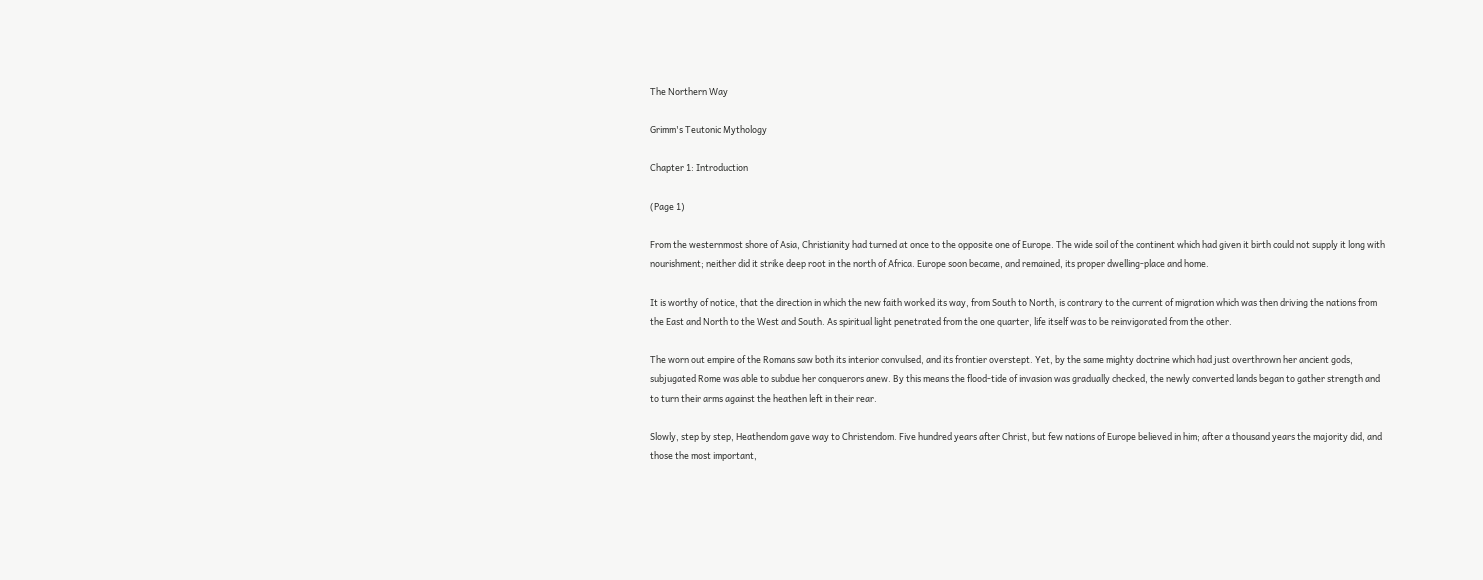The Northern Way

Grimm's Teutonic Mythology

Chapter 1: Introduction

(Page 1)

From the westernmost shore of Asia, Christianity had turned at once to the opposite one of Europe. The wide soil of the continent which had given it birth could not supply it long with nourishment; neither did it strike deep root in the north of Africa. Europe soon became, and remained, its proper dwelling-place and home.

It is worthy of notice, that the direction in which the new faith worked its way, from South to North, is contrary to the current of migration which was then driving the nations from the East and North to the West and South. As spiritual light penetrated from the one quarter, life itself was to be reinvigorated from the other.

The worn out empire of the Romans saw both its interior convulsed, and its frontier overstept. Yet, by the same mighty doctrine which had just overthrown her ancient gods, subjugated Rome was able to subdue her conquerors anew. By this means the flood-tide of invasion was gradually checked, the newly converted lands began to gather strength and to turn their arms against the heathen left in their rear.

Slowly, step by step, Heathendom gave way to Christendom. Five hundred years after Christ, but few nations of Europe believed in him; after a thousand years the majority did, and those the most important,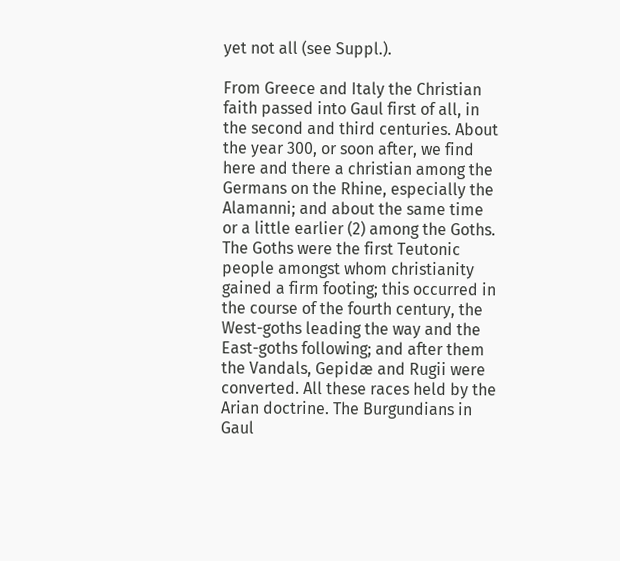yet not all (see Suppl.).

From Greece and Italy the Christian faith passed into Gaul first of all, in the second and third centuries. About the year 300, or soon after, we find here and there a christian among the Germans on the Rhine, especially the Alamanni; and about the same time or a little earlier (2) among the Goths. The Goths were the first Teutonic people amongst whom christianity gained a firm footing; this occurred in the course of the fourth century, the West-goths leading the way and the East-goths following; and after them the Vandals, Gepidæ and Rugii were converted. All these races held by the Arian doctrine. The Burgundians in Gaul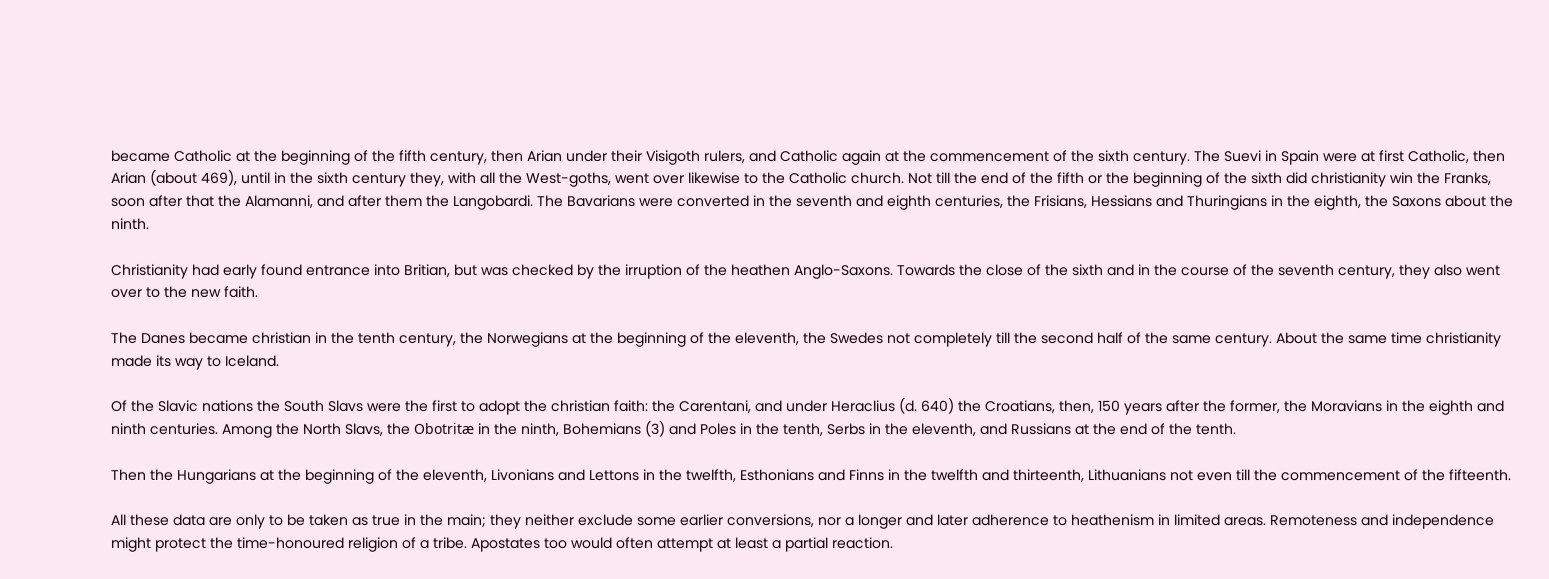became Catholic at the beginning of the fifth century, then Arian under their Visigoth rulers, and Catholic again at the commencement of the sixth century. The Suevi in Spain were at first Catholic, then Arian (about 469), until in the sixth century they, with all the West-goths, went over likewise to the Catholic church. Not till the end of the fifth or the beginning of the sixth did christianity win the Franks, soon after that the Alamanni, and after them the Langobardi. The Bavarians were converted in the seventh and eighth centuries, the Frisians, Hessians and Thuringians in the eighth, the Saxons about the ninth.

Christianity had early found entrance into Britian, but was checked by the irruption of the heathen Anglo-Saxons. Towards the close of the sixth and in the course of the seventh century, they also went over to the new faith.

The Danes became christian in the tenth century, the Norwegians at the beginning of the eleventh, the Swedes not completely till the second half of the same century. About the same time christianity made its way to Iceland.

Of the Slavic nations the South Slavs were the first to adopt the christian faith: the Carentani, and under Heraclius (d. 640) the Croatians, then, 150 years after the former, the Moravians in the eighth and ninth centuries. Among the North Slavs, the Obotritæ in the ninth, Bohemians (3) and Poles in the tenth, Serbs in the eleventh, and Russians at the end of the tenth.

Then the Hungarians at the beginning of the eleventh, Livonians and Lettons in the twelfth, Esthonians and Finns in the twelfth and thirteenth, Lithuanians not even till the commencement of the fifteenth.

All these data are only to be taken as true in the main; they neither exclude some earlier conversions, nor a longer and later adherence to heathenism in limited areas. Remoteness and independence might protect the time-honoured religion of a tribe. Apostates too would often attempt at least a partial reaction.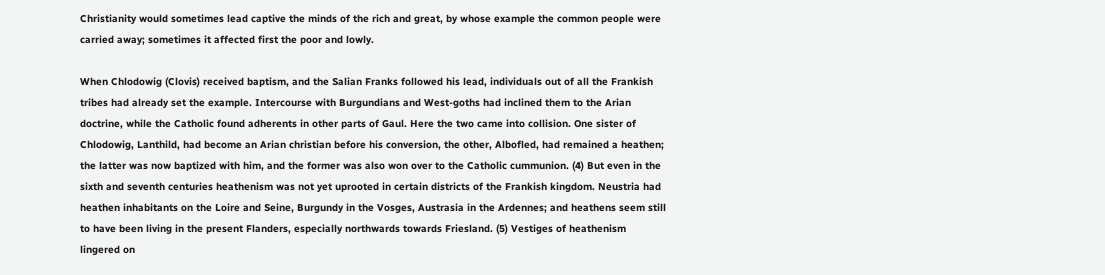Christianity would sometimes lead captive the minds of the rich and great, by whose example the common people were carried away; sometimes it affected first the poor and lowly.

When Chlodowig (Clovis) received baptism, and the Salian Franks followed his lead, individuals out of all the Frankish tribes had already set the example. Intercourse with Burgundians and West-goths had inclined them to the Arian doctrine, while the Catholic found adherents in other parts of Gaul. Here the two came into collision. One sister of Chlodowig, Lanthild, had become an Arian christian before his conversion, the other, Albofled, had remained a heathen; the latter was now baptized with him, and the former was also won over to the Catholic cummunion. (4) But even in the sixth and seventh centuries heathenism was not yet uprooted in certain districts of the Frankish kingdom. Neustria had heathen inhabitants on the Loire and Seine, Burgundy in the Vosges, Austrasia in the Ardennes; and heathens seem still to have been living in the present Flanders, especially northwards towards Friesland. (5) Vestiges of heathenism lingered on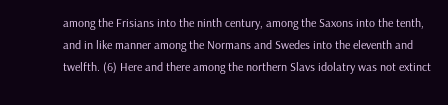among the Frisians into the ninth century, among the Saxons into the tenth, and in like manner among the Normans and Swedes into the eleventh and twelfth. (6) Here and there among the northern Slavs idolatry was not extinct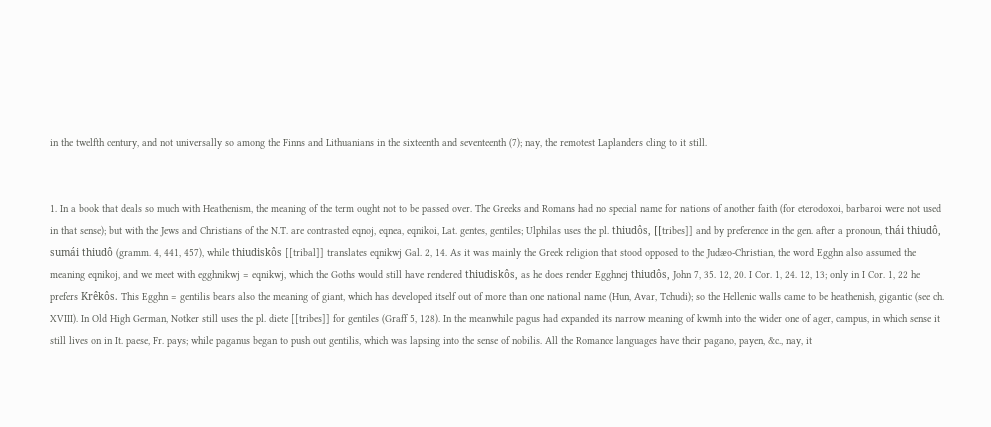in the twelfth century, and not universally so among the Finns and Lithuanians in the sixteenth and seventeenth (7); nay, the remotest Laplanders cling to it still.


1. In a book that deals so much with Heathenism, the meaning of the term ought not to be passed over. The Greeks and Romans had no special name for nations of another faith (for eterodoxoi, barbaroi were not used in that sense); but with the Jews and Christians of the N.T. are contrasted eqnoj, eqnea, eqnikoi, Lat. gentes, gentiles; Ulphilas uses the pl. thiudôs, [[tribes]] and by preference in the gen. after a pronoun, thái thiudô, sumái thiudô (gramm. 4, 441, 457), while thiudiskôs [[tribal]] translates eqnikwj Gal. 2, 14. As it was mainly the Greek religion that stood opposed to the Judæo-Christian, the word Egghn also assumed the meaning eqnikoj, and we meet with egghnikwj = eqnikwj, which the Goths would still have rendered thiudiskôs, as he does render Egghnej thiudôs, John 7, 35. 12, 20. I Cor. 1, 24. 12, 13; only in I Cor. 1, 22 he prefers Krêkôs. This Egghn = gentilis bears also the meaning of giant, which has developed itself out of more than one national name (Hun, Avar, Tchudi); so the Hellenic walls came to be heathenish, gigantic (see ch. XVIII). In Old High German, Notker still uses the pl. diete [[tribes]] for gentiles (Graff 5, 128). In the meanwhile pagus had expanded its narrow meaning of kwmh into the wider one of ager, campus, in which sense it still lives on in It. paese, Fr. pays; while paganus began to push out gentilis, which was lapsing into the sense of nobilis. All the Romance languages have their pagano, payen, &c., nay, it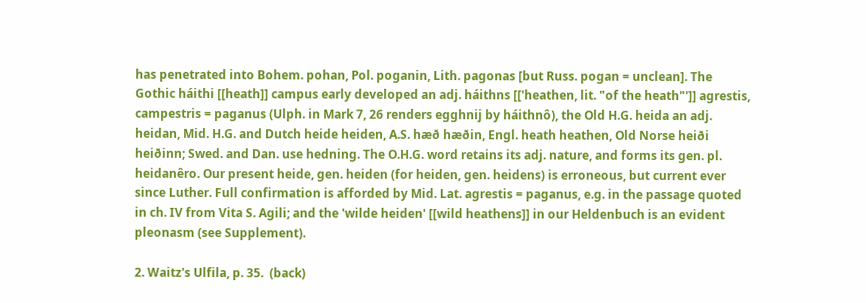has penetrated into Bohem. pohan, Pol. poganin, Lith. pagonas [but Russ. pogan = unclean]. The Gothic háithi [[heath]] campus early developed an adj. háithns [['heathen, lit. "of the heath"']] agrestis, campestris = paganus (Ulph. in Mark 7, 26 renders egghnij by háithnô), the Old H.G. heida an adj. heidan, Mid. H.G. and Dutch heide heiden, A.S. hæð hæðin, Engl. heath heathen, Old Norse heiði heiðinn; Swed. and Dan. use hedning. The O.H.G. word retains its adj. nature, and forms its gen. pl. heidanêro. Our present heide, gen. heiden (for heiden, gen. heidens) is erroneous, but current ever since Luther. Full confirmation is afforded by Mid. Lat. agrestis = paganus, e.g. in the passage quoted in ch. IV from Vita S. Agili; and the 'wilde heiden' [[wild heathens]] in our Heldenbuch is an evident pleonasm (see Supplement).

2. Waitz's Ulfila, p. 35.  (back)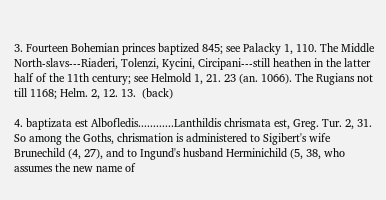3. Fourteen Bohemian princes baptized 845; see Palacky 1, 110. The Middle North-slavs---Riaderi, Tolenzi, Kycini, Circipani---still heathen in the latter half of the 11th century; see Helmold 1, 21. 23 (an. 1066). The Rugians not till 1168; Helm. 2, 12. 13.  (back)

4. baptizata est Albofledis............Lanthildis chrismata est, Greg. Tur. 2, 31. So among the Goths, chrismation is administered to Sigibert's wife Brunechild (4, 27), and to Ingund's husband Herminichild (5, 38, who assumes the new name of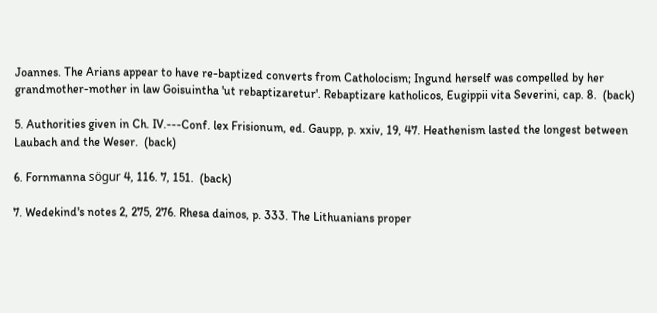Joannes. The Arians appear to have re-baptized converts from Catholocism; Ingund herself was compelled by her grandmother-mother in law Goisuintha 'ut rebaptizaretur'. Rebaptizare katholicos, Eugippii vita Severini, cap. 8.  (back)

5. Authorities given in Ch. IV.---Conf. lex Frisionum, ed. Gaupp, p. xxiv, 19, 47. Heathenism lasted the longest between Laubach and the Weser.  (back)

6. Fornmanna sögur 4, 116. 7, 151.  (back)

7. Wedekind's notes 2, 275, 276. Rhesa dainos, p. 333. The Lithuanians proper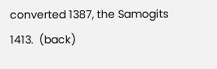converted 1387, the Samogits 1413.  (back)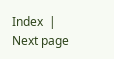Index  |   Next page